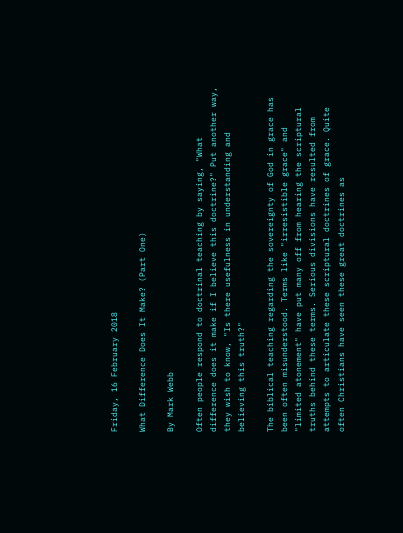Friday, 16 February 2018

What Difference Does It Make? (Part One)

By Mark Webb

Often people respond to doctrinal teaching by saying, "What difference does it make if I believe this doctrine?" Put another way, they wish to know, "Is there usefulness in understanding and believing this truth?"

The biblical teaching regarding the sovereignty of God in grace has been often misunderstood. Terms like "irresistible grace" and "limited atonement" have put many off from hearing the scriptural truths behind these terms. Serious divisions have resulted from attempts to articulate these scriptural doctrines of grace. Quite often Christians have seen these great doctrines as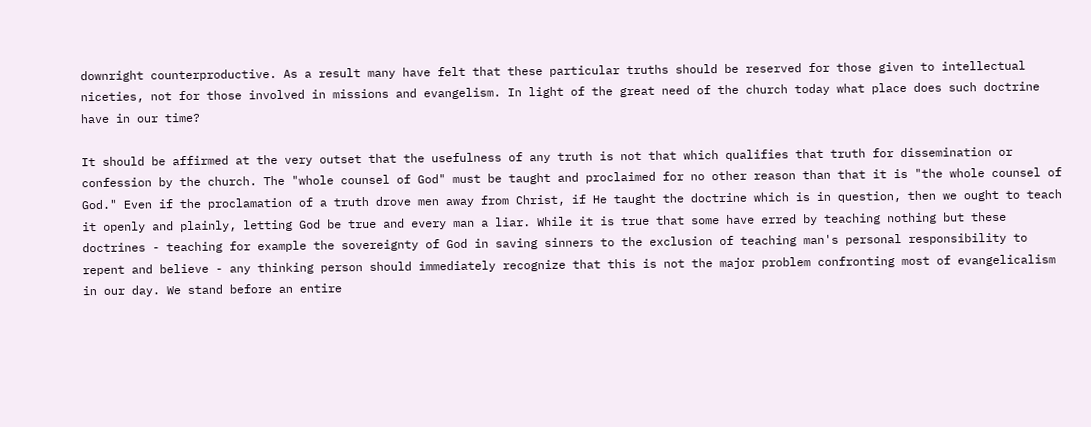downright counterproductive. As a result many have felt that these particular truths should be reserved for those given to intellectual niceties, not for those involved in missions and evangelism. In light of the great need of the church today what place does such doctrine have in our time?

It should be affirmed at the very outset that the usefulness of any truth is not that which qualifies that truth for dissemination or confession by the church. The "whole counsel of God" must be taught and proclaimed for no other reason than that it is "the whole counsel of God." Even if the proclamation of a truth drove men away from Christ, if He taught the doctrine which is in question, then we ought to teach it openly and plainly, letting God be true and every man a liar. While it is true that some have erred by teaching nothing but these doctrines - teaching for example the sovereignty of God in saving sinners to the exclusion of teaching man's personal responsibility to repent and believe - any thinking person should immediately recognize that this is not the major problem confronting most of evangelicalism in our day. We stand before an entire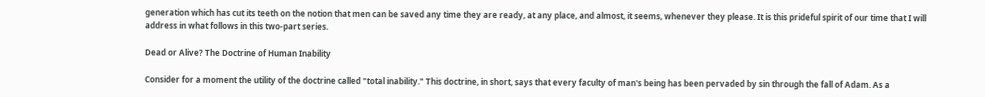generation which has cut its teeth on the notion that men can be saved any time they are ready, at any place, and almost, it seems, whenever they please. It is this prideful spirit of our time that I will address in what follows in this two-part series.

Dead or Alive? The Doctrine of Human Inability

Consider for a moment the utility of the doctrine called "total inability." This doctrine, in short, says that every faculty of man's being has been pervaded by sin through the fall of Adam. As a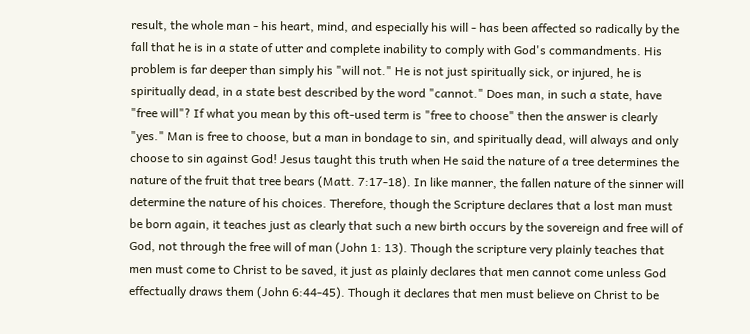result, the whole man - his heart, mind, and especially his will - has been affected so radically by the fall that he is in a state of utter and complete inability to comply with God's commandments. His problem is far deeper than simply his "will not." He is not just spiritually sick, or injured, he is spiritually dead, in a state best described by the word "cannot." Does man, in such a state, have "free will"? If what you mean by this oft-used term is "free to choose" then the answer is clearly "yes." Man is free to choose, but a man in bondage to sin, and spiritually dead, will always and only choose to sin against God! Jesus taught this truth when He said the nature of a tree determines the nature of the fruit that tree bears (Matt. 7:17-18). In like manner, the fallen nature of the sinner will determine the nature of his choices. Therefore, though the Scripture declares that a lost man must be born again, it teaches just as clearly that such a new birth occurs by the sovereign and free will of God, not through the free will of man (John 1: 13). Though the scripture very plainly teaches that men must come to Christ to be saved, it just as plainly declares that men cannot come unless God effectually draws them (John 6:44-45). Though it declares that men must believe on Christ to be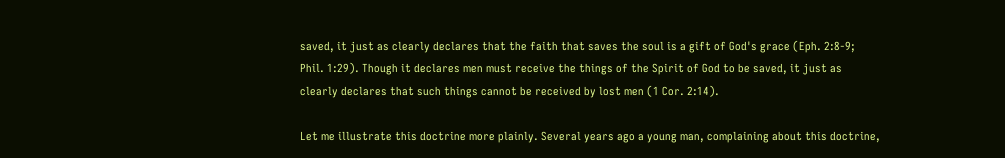saved, it just as clearly declares that the faith that saves the soul is a gift of God's grace (Eph. 2:8-9; Phil. 1:29). Though it declares men must receive the things of the Spirit of God to be saved, it just as clearly declares that such things cannot be received by lost men (1 Cor. 2:14).

Let me illustrate this doctrine more plainly. Several years ago a young man, complaining about this doctrine,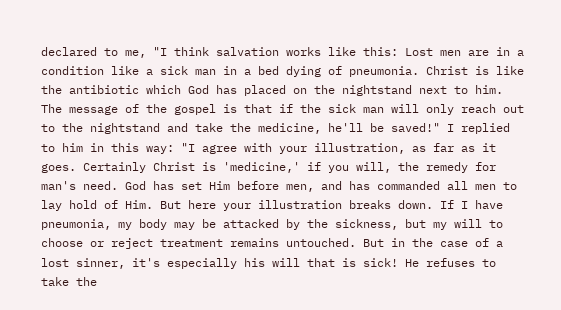declared to me, "I think salvation works like this: Lost men are in a condition like a sick man in a bed dying of pneumonia. Christ is like the antibiotic which God has placed on the nightstand next to him. The message of the gospel is that if the sick man will only reach out to the nightstand and take the medicine, he'll be saved!" I replied to him in this way: "I agree with your illustration, as far as it goes. Certainly Christ is 'medicine,' if you will, the remedy for man's need. God has set Him before men, and has commanded all men to lay hold of Him. But here your illustration breaks down. If I have pneumonia, my body may be attacked by the sickness, but my will to choose or reject treatment remains untouched. But in the case of a lost sinner, it's especially his will that is sick! He refuses to take the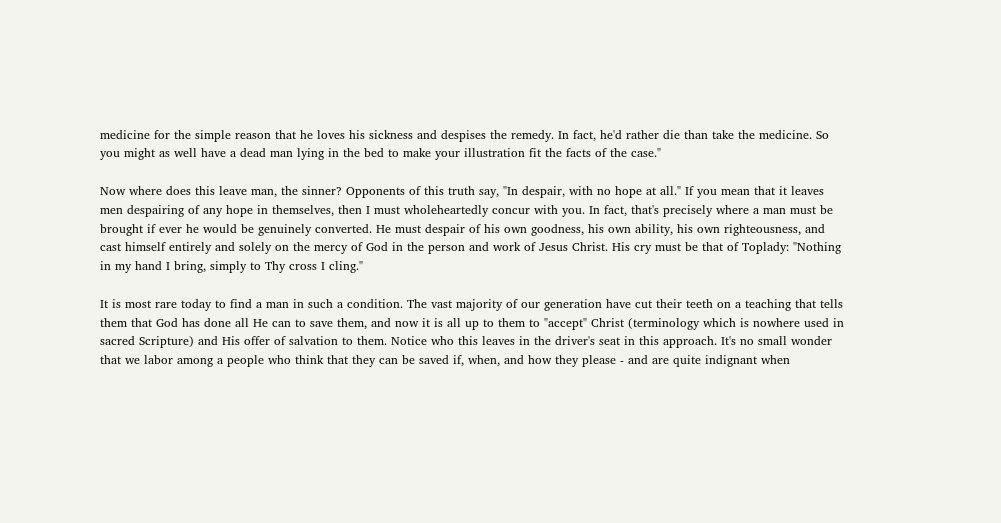medicine for the simple reason that he loves his sickness and despises the remedy. In fact, he'd rather die than take the medicine. So you might as well have a dead man lying in the bed to make your illustration fit the facts of the case."

Now where does this leave man, the sinner? Opponents of this truth say, "In despair, with no hope at all." If you mean that it leaves men despairing of any hope in themselves, then I must wholeheartedly concur with you. In fact, that's precisely where a man must be brought if ever he would be genuinely converted. He must despair of his own goodness, his own ability, his own righteousness, and cast himself entirely and solely on the mercy of God in the person and work of Jesus Christ. His cry must be that of Toplady: "Nothing in my hand I bring, simply to Thy cross I cling."

It is most rare today to find a man in such a condition. The vast majority of our generation have cut their teeth on a teaching that tells them that God has done all He can to save them, and now it is all up to them to "accept" Christ (terminology which is nowhere used in sacred Scripture) and His offer of salvation to them. Notice who this leaves in the driver's seat in this approach. It's no small wonder that we labor among a people who think that they can be saved if, when, and how they please - and are quite indignant when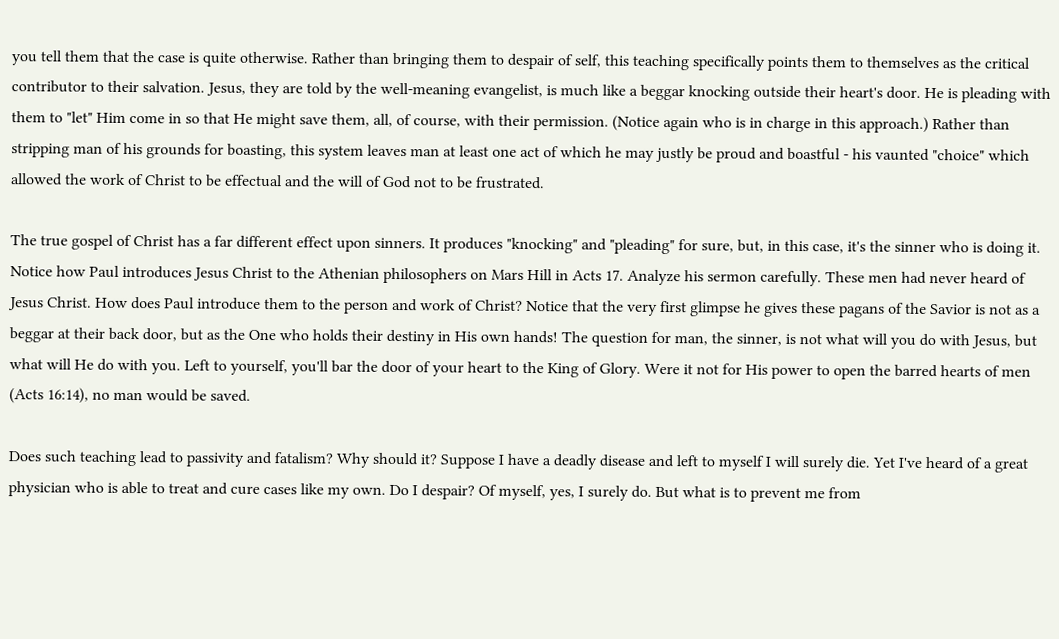you tell them that the case is quite otherwise. Rather than bringing them to despair of self, this teaching specifically points them to themselves as the critical contributor to their salvation. Jesus, they are told by the well-meaning evangelist, is much like a beggar knocking outside their heart's door. He is pleading with them to "let" Him come in so that He might save them, all, of course, with their permission. (Notice again who is in charge in this approach.) Rather than stripping man of his grounds for boasting, this system leaves man at least one act of which he may justly be proud and boastful - his vaunted "choice" which allowed the work of Christ to be effectual and the will of God not to be frustrated.

The true gospel of Christ has a far different effect upon sinners. It produces "knocking" and "pleading" for sure, but, in this case, it's the sinner who is doing it. Notice how Paul introduces Jesus Christ to the Athenian philosophers on Mars Hill in Acts 17. Analyze his sermon carefully. These men had never heard of Jesus Christ. How does Paul introduce them to the person and work of Christ? Notice that the very first glimpse he gives these pagans of the Savior is not as a beggar at their back door, but as the One who holds their destiny in His own hands! The question for man, the sinner, is not what will you do with Jesus, but what will He do with you. Left to yourself, you'll bar the door of your heart to the King of Glory. Were it not for His power to open the barred hearts of men (Acts 16:14), no man would be saved.

Does such teaching lead to passivity and fatalism? Why should it? Suppose I have a deadly disease and left to myself I will surely die. Yet I've heard of a great physician who is able to treat and cure cases like my own. Do I despair? Of myself, yes, I surely do. But what is to prevent me from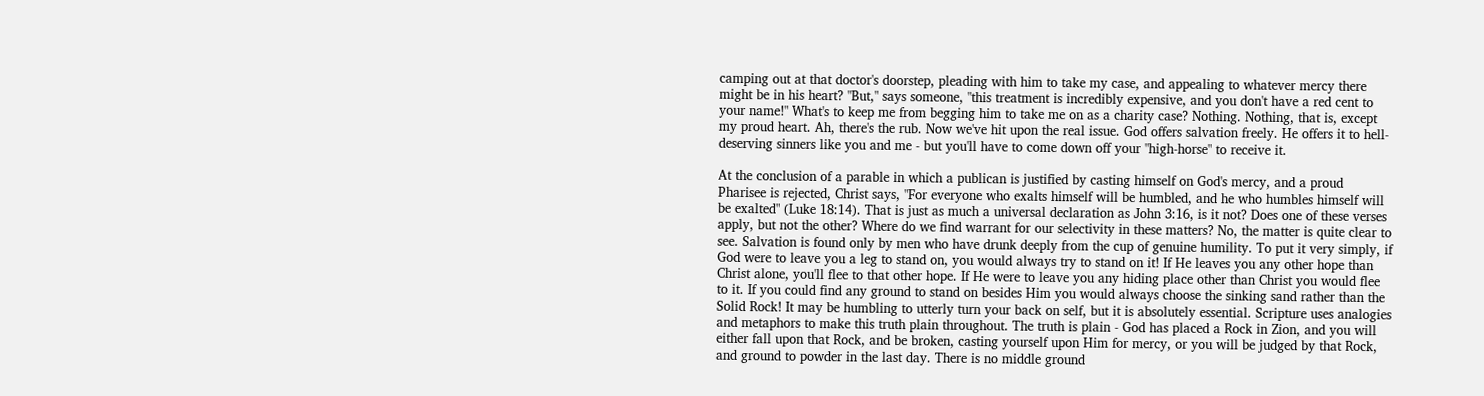camping out at that doctor's doorstep, pleading with him to take my case, and appealing to whatever mercy there might be in his heart? "But," says someone, "this treatment is incredibly expensive, and you don't have a red cent to your name!" What's to keep me from begging him to take me on as a charity case? Nothing. Nothing, that is, except my proud heart. Ah, there's the rub. Now we've hit upon the real issue. God offers salvation freely. He offers it to hell-deserving sinners like you and me - but you'll have to come down off your "high-horse" to receive it.

At the conclusion of a parable in which a publican is justified by casting himself on God's mercy, and a proud Pharisee is rejected, Christ says, "For everyone who exalts himself will be humbled, and he who humbles himself will be exalted" (Luke 18:14). That is just as much a universal declaration as John 3:16, is it not? Does one of these verses apply, but not the other? Where do we find warrant for our selectivity in these matters? No, the matter is quite clear to see. Salvation is found only by men who have drunk deeply from the cup of genuine humility. To put it very simply, if God were to leave you a leg to stand on, you would always try to stand on it! If He leaves you any other hope than Christ alone, you'll flee to that other hope. If He were to leave you any hiding place other than Christ you would flee to it. If you could find any ground to stand on besides Him you would always choose the sinking sand rather than the Solid Rock! It may be humbling to utterly turn your back on self, but it is absolutely essential. Scripture uses analogies and metaphors to make this truth plain throughout. The truth is plain - God has placed a Rock in Zion, and you will either fall upon that Rock, and be broken, casting yourself upon Him for mercy, or you will be judged by that Rock, and ground to powder in the last day. There is no middle ground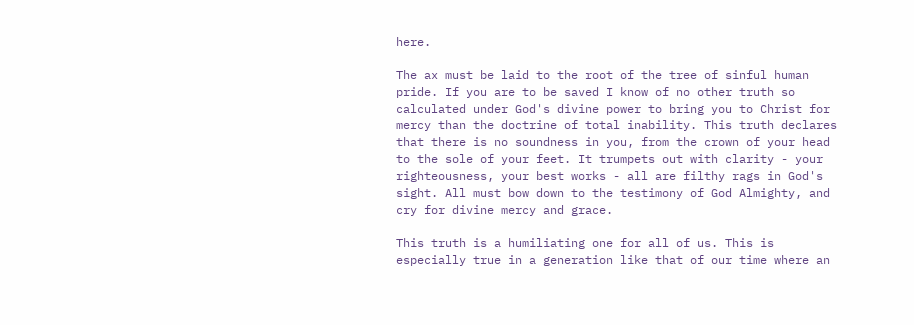here.

The ax must be laid to the root of the tree of sinful human pride. If you are to be saved I know of no other truth so calculated under God's divine power to bring you to Christ for mercy than the doctrine of total inability. This truth declares that there is no soundness in you, from the crown of your head to the sole of your feet. It trumpets out with clarity - your righteousness, your best works - all are filthy rags in God's sight. All must bow down to the testimony of God Almighty, and cry for divine mercy and grace.

This truth is a humiliating one for all of us. This is especially true in a generation like that of our time where an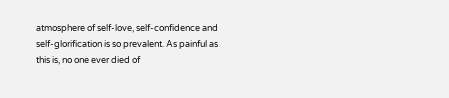atmosphere of self-love, self-confidence and self-glorification is so prevalent. As painful as this is, no one ever died of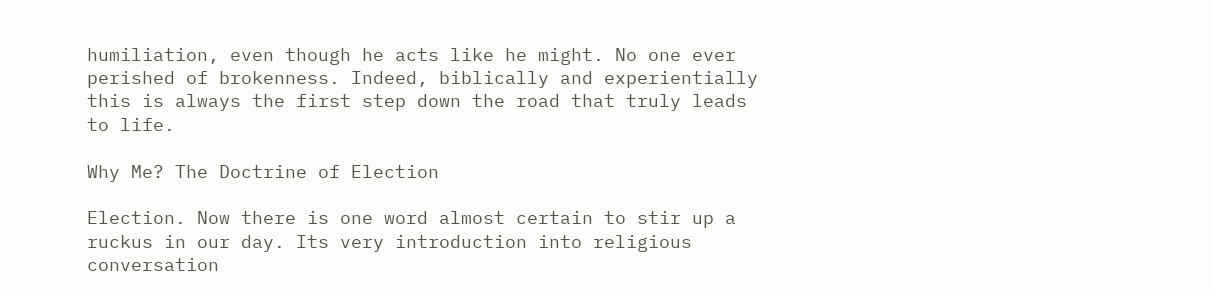humiliation, even though he acts like he might. No one ever perished of brokenness. Indeed, biblically and experientially this is always the first step down the road that truly leads to life.

Why Me? The Doctrine of Election

Election. Now there is one word almost certain to stir up a ruckus in our day. Its very introduction into religious conversation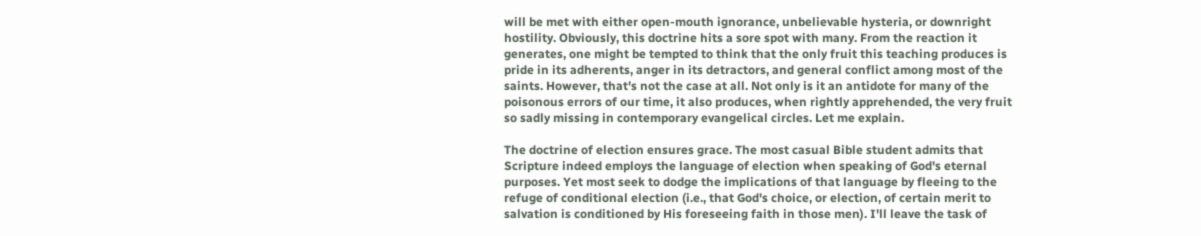will be met with either open-mouth ignorance, unbelievable hysteria, or downright hostility. Obviously, this doctrine hits a sore spot with many. From the reaction it generates, one might be tempted to think that the only fruit this teaching produces is pride in its adherents, anger in its detractors, and general conflict among most of the saints. However, that's not the case at all. Not only is it an antidote for many of the poisonous errors of our time, it also produces, when rightly apprehended, the very fruit so sadly missing in contemporary evangelical circles. Let me explain.

The doctrine of election ensures grace. The most casual Bible student admits that Scripture indeed employs the language of election when speaking of God's eternal purposes. Yet most seek to dodge the implications of that language by fleeing to the refuge of conditional election (i.e., that God's choice, or election, of certain merit to salvation is conditioned by His foreseeing faith in those men). I'll leave the task of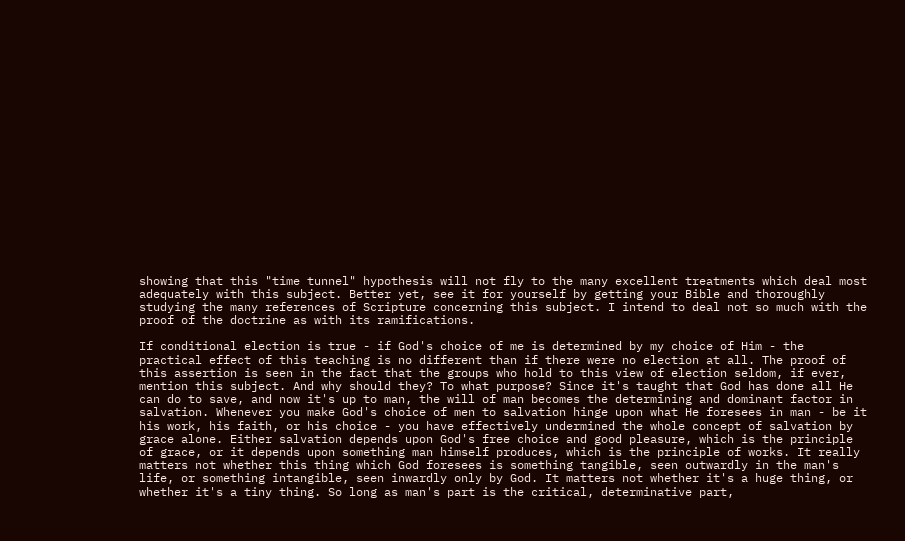showing that this "time tunnel" hypothesis will not fly to the many excellent treatments which deal most adequately with this subject. Better yet, see it for yourself by getting your Bible and thoroughly studying the many references of Scripture concerning this subject. I intend to deal not so much with the proof of the doctrine as with its ramifications.

If conditional election is true - if God's choice of me is determined by my choice of Him - the practical effect of this teaching is no different than if there were no election at all. The proof of this assertion is seen in the fact that the groups who hold to this view of election seldom, if ever, mention this subject. And why should they? To what purpose? Since it's taught that God has done all He can do to save, and now it's up to man, the will of man becomes the determining and dominant factor in salvation. Whenever you make God's choice of men to salvation hinge upon what He foresees in man - be it his work, his faith, or his choice - you have effectively undermined the whole concept of salvation by grace alone. Either salvation depends upon God's free choice and good pleasure, which is the principle of grace, or it depends upon something man himself produces, which is the principle of works. It really matters not whether this thing which God foresees is something tangible, seen outwardly in the man's life, or something intangible, seen inwardly only by God. It matters not whether it's a huge thing, or whether it's a tiny thing. So long as man's part is the critical, determinative part,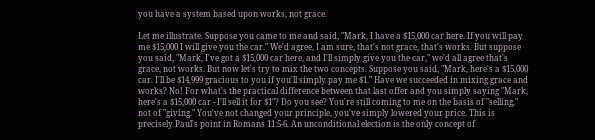you have a system based upon works, not grace.

Let me illustrate. Suppose you came to me and said, "Mark, I have a $15,000 car here. If you will pay me $15,000 I will give you the car." We'd agree, I am sure, that's not grace, that's works. But suppose you said, "Mark, I've got a $15,000 car here, and I'll simply give you the car," we'd all agree that's grace, not works. But now let's try to mix the two concepts. Suppose you said, "Mark, here's a $15,000 car. I'll be $14,999 gracious to you if you'll simply pay me $1." Have we succeeded in mixing grace and works? No! For what's the practical difference between that last offer and you simply saying "Mark, here's a $15,000 car - I'll sell it for $1"? Do you see? You're still coming to me on the basis of "selling," not of "giving." You've not changed your principle, you've simply lowered your price. This is precisely Paul's point in Romans 11:5-6. An unconditional election is the only concept of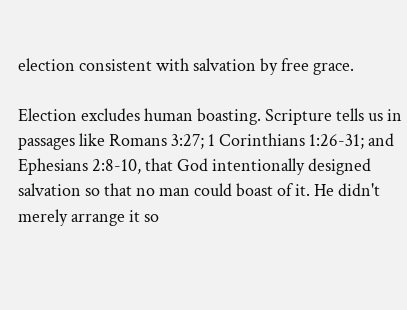election consistent with salvation by free grace.

Election excludes human boasting. Scripture tells us in passages like Romans 3:27; 1 Corinthians 1:26-31; and Ephesians 2:8-10, that God intentionally designed salvation so that no man could boast of it. He didn't merely arrange it so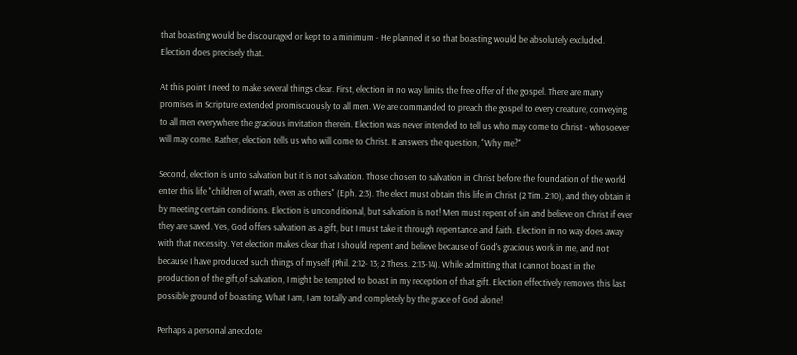that boasting would be discouraged or kept to a minimum - He planned it so that boasting would be absolutely excluded. Election does precisely that.

At this point I need to make several things clear. First, election in no way limits the free offer of the gospel. There are many promises in Scripture extended promiscuously to all men. We are commanded to preach the gospel to every creature, conveying to all men everywhere the gracious invitation therein. Election was never intended to tell us who may come to Christ - whosoever will may come. Rather, election tells us who will come to Christ. It answers the question, "Why me?"

Second, election is unto salvation but it is not salvation. Those chosen to salvation in Christ before the foundation of the world enter this life "children of wrath, even as others" (Eph. 2:3). The elect must obtain this life in Christ (2 Tim. 2:10), and they obtain it by meeting certain conditions. Election is unconditional, but salvation is not! Men must repent of sin and believe on Christ if ever they are saved. Yes, God offers salvation as a gift, but I must take it through repentance and faith. Election in no way does away with that necessity. Yet election makes clear that I should repent and believe because of God's gracious work in me, and not because I have produced such things of myself (Phil. 2:12- 13; 2 Thess. 2:13-14). While admitting that I cannot boast in the production of the gift,of salvation, I might be tempted to boast in my reception of that gift. Election effectively removes this last possible ground of boasting. What I am, I am totally and completely by the grace of God alone!

Perhaps a personal anecdote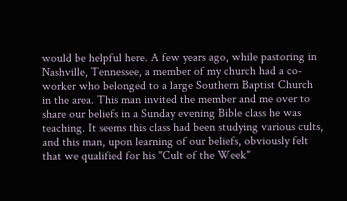would be helpful here. A few years ago, while pastoring in Nashville, Tennessee, a member of my church had a co-worker who belonged to a large Southern Baptist Church in the area. This man invited the member and me over to share our beliefs in a Sunday evening Bible class he was teaching. It seems this class had been studying various cults, and this man, upon learning of our beliefs, obviously felt that we qualified for his "Cult of the Week"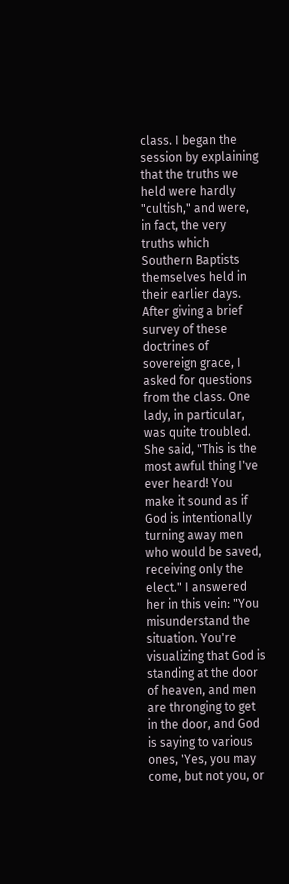class. I began the session by explaining that the truths we held were hardly "cultish," and were, in fact, the very truths which Southern Baptists themselves held in their earlier days. After giving a brief survey of these doctrines of sovereign grace, I asked for questions from the class. One lady, in particular, was quite troubled. She said, "This is the most awful thing I've ever heard! You make it sound as if God is intentionally turning away men who would be saved, receiving only the elect." I answered her in this vein: "You misunderstand the situation. You're visualizing that God is standing at the door of heaven, and men are thronging to get in the door, and God is saying to various ones, 'Yes, you may come, but not you, or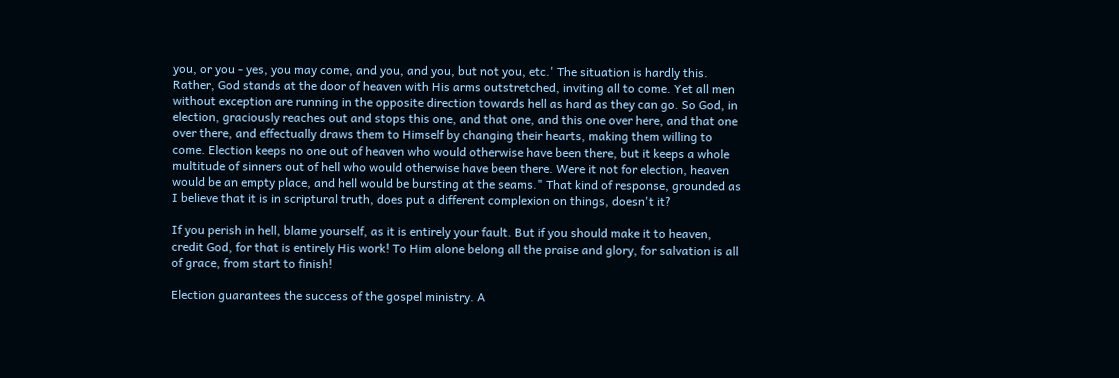you, or you - yes, you may come, and you, and you, but not you, etc.' The situation is hardly this. Rather, God stands at the door of heaven with His arms outstretched, inviting all to come. Yet all men without exception are running in the opposite direction towards hell as hard as they can go. So God, in election, graciously reaches out and stops this one, and that one, and this one over here, and that one over there, and effectually draws them to Himself by changing their hearts, making them willing to come. Election keeps no one out of heaven who would otherwise have been there, but it keeps a whole multitude of sinners out of hell who would otherwise have been there. Were it not for election, heaven would be an empty place, and hell would be bursting at the seams." That kind of response, grounded as I believe that it is in scriptural truth, does put a different complexion on things, doesn't it?

If you perish in hell, blame yourself, as it is entirely your fault. But if you should make it to heaven, credit God, for that is entirely His work! To Him alone belong all the praise and glory, for salvation is all of grace, from start to finish!

Election guarantees the success of the gospel ministry. A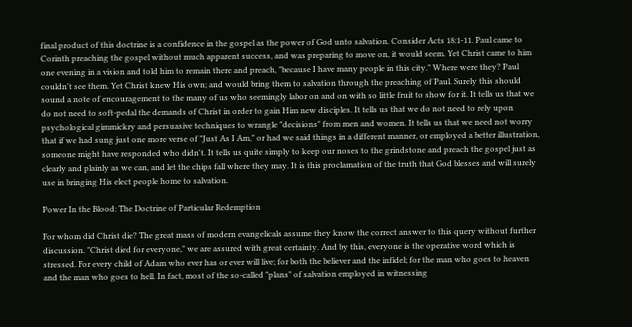final product of this doctrine is a confidence in the gospel as the power of God unto salvation. Consider Acts 18:1-11. Paul came to Corinth preaching the gospel without much apparent success, and was preparing to move on, it would seem. Yet Christ came to him one evening in a vision and told him to remain there and preach, "because I have many people in this city." Where were they? Paul couldn't see them. Yet Christ knew His own; and would bring them to salvation through the preaching of Paul. Surely this should sound a note of encouragement to the many of us who seemingly labor on and on with so little fruit to show for it. It tells us that we do not need to soft-pedal the demands of Christ in order to gain Him new disciples. It tells us that we do not need to rely upon psychological gimmickry and persuasive techniques to wrangle "decisions" from men and women. It tells us that we need not worry that if we had sung just one more verse of "Just As I Am," or had we said things in a different manner, or employed a better illustration, someone might have responded who didn't. It tells us quite simply to keep our noses to the grindstone and preach the gospel just as clearly and plainly as we can, and let the chips fall where they may. It is this proclamation of the truth that God blesses and will surely use in bringing His elect people home to salvation.

Power In the Blood: The Doctrine of Particular Redemption

For whom did Christ die? The great mass of modern evangelicals assume they know the correct answer to this query without further discussion. "Christ died for everyone," we are assured with great certainty. And by this, everyone is the operative word which is stressed. For every child of Adam who ever has or ever will live; for both the believer and the infidel; for the man who goes to heaven and the man who goes to hell. In fact, most of the so-called "plans" of salvation employed in witnessing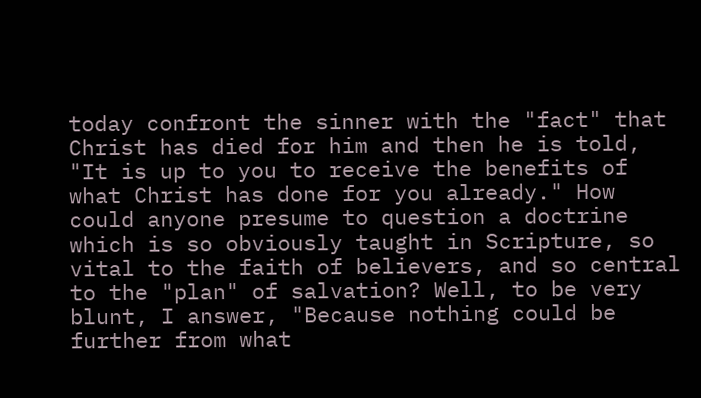today confront the sinner with the "fact" that Christ has died for him and then he is told, "It is up to you to receive the benefits of what Christ has done for you already." How could anyone presume to question a doctrine which is so obviously taught in Scripture, so vital to the faith of believers, and so central to the "plan" of salvation? Well, to be very blunt, I answer, "Because nothing could be further from what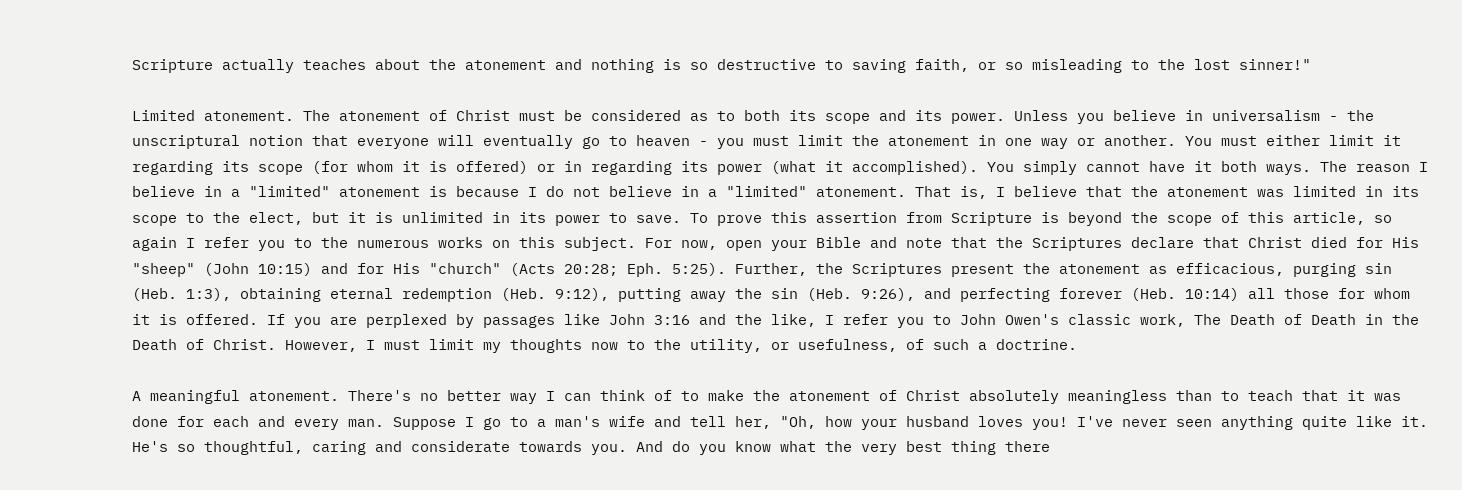Scripture actually teaches about the atonement and nothing is so destructive to saving faith, or so misleading to the lost sinner!"

Limited atonement. The atonement of Christ must be considered as to both its scope and its power. Unless you believe in universalism - the unscriptural notion that everyone will eventually go to heaven - you must limit the atonement in one way or another. You must either limit it regarding its scope (for whom it is offered) or in regarding its power (what it accomplished). You simply cannot have it both ways. The reason I believe in a "limited" atonement is because I do not believe in a "limited" atonement. That is, I believe that the atonement was limited in its scope to the elect, but it is unlimited in its power to save. To prove this assertion from Scripture is beyond the scope of this article, so again I refer you to the numerous works on this subject. For now, open your Bible and note that the Scriptures declare that Christ died for His "sheep" (John 10:15) and for His "church" (Acts 20:28; Eph. 5:25). Further, the Scriptures present the atonement as efficacious, purging sin (Heb. 1:3), obtaining eternal redemption (Heb. 9:12), putting away the sin (Heb. 9:26), and perfecting forever (Heb. 10:14) all those for whom it is offered. If you are perplexed by passages like John 3:16 and the like, I refer you to John Owen's classic work, The Death of Death in the Death of Christ. However, I must limit my thoughts now to the utility, or usefulness, of such a doctrine.

A meaningful atonement. There's no better way I can think of to make the atonement of Christ absolutely meaningless than to teach that it was done for each and every man. Suppose I go to a man's wife and tell her, "Oh, how your husband loves you! I've never seen anything quite like it. He's so thoughtful, caring and considerate towards you. And do you know what the very best thing there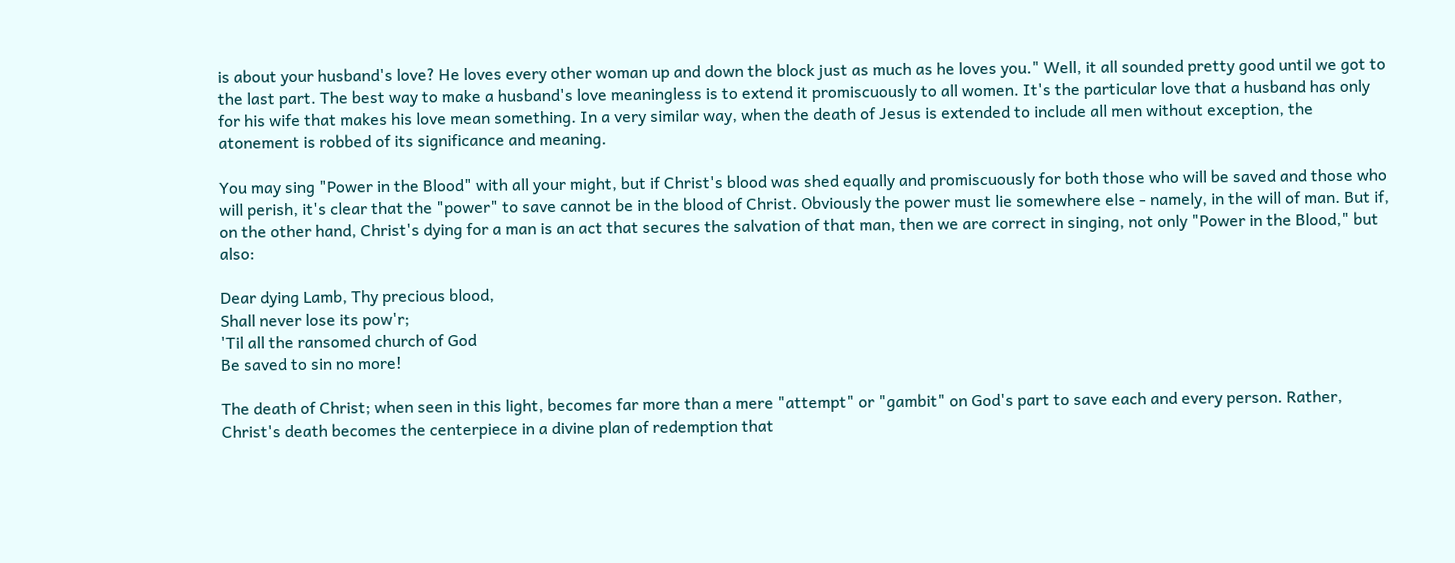is about your husband's love? He loves every other woman up and down the block just as much as he loves you." Well, it all sounded pretty good until we got to the last part. The best way to make a husband's love meaningless is to extend it promiscuously to all women. It's the particular love that a husband has only for his wife that makes his love mean something. In a very similar way, when the death of Jesus is extended to include all men without exception, the atonement is robbed of its significance and meaning.

You may sing "Power in the Blood" with all your might, but if Christ's blood was shed equally and promiscuously for both those who will be saved and those who will perish, it's clear that the "power" to save cannot be in the blood of Christ. Obviously the power must lie somewhere else - namely, in the will of man. But if, on the other hand, Christ's dying for a man is an act that secures the salvation of that man, then we are correct in singing, not only "Power in the Blood," but also:

Dear dying Lamb, Thy precious blood,
Shall never lose its pow'r;
'Til all the ransomed church of God
Be saved to sin no more!

The death of Christ; when seen in this light, becomes far more than a mere "attempt" or "gambit" on God's part to save each and every person. Rather, Christ's death becomes the centerpiece in a divine plan of redemption that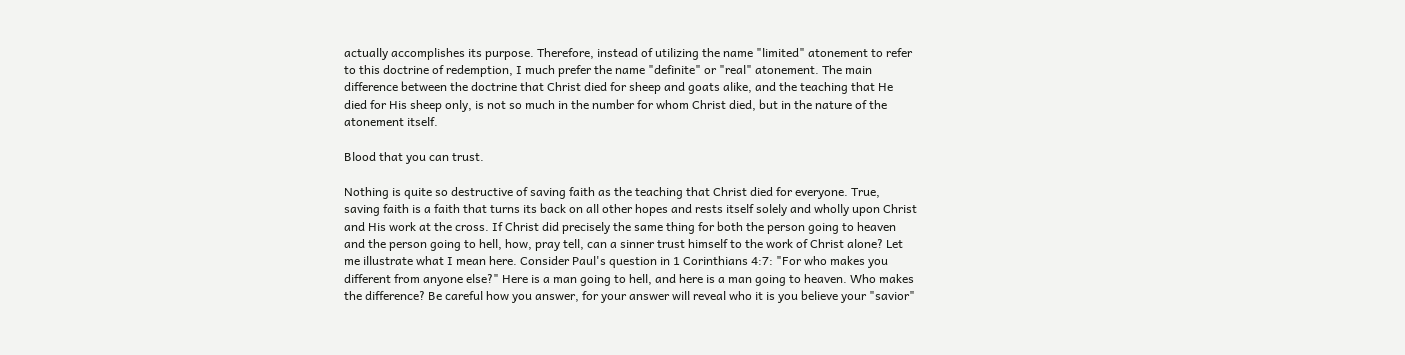actually accomplishes its purpose. Therefore, instead of utilizing the name "limited" atonement to refer to this doctrine of redemption, I much prefer the name "definite" or "real" atonement. The main difference between the doctrine that Christ died for sheep and goats alike, and the teaching that He died for His sheep only, is not so much in the number for whom Christ died, but in the nature of the atonement itself.

Blood that you can trust.

Nothing is quite so destructive of saving faith as the teaching that Christ died for everyone. True, saving faith is a faith that turns its back on all other hopes and rests itself solely and wholly upon Christ and His work at the cross. If Christ did precisely the same thing for both the person going to heaven and the person going to hell, how, pray tell, can a sinner trust himself to the work of Christ alone? Let me illustrate what I mean here. Consider Paul's question in 1 Corinthians 4:7: "For who makes you different from anyone else?" Here is a man going to hell, and here is a man going to heaven. Who makes the difference? Be careful how you answer, for your answer will reveal who it is you believe your "savior"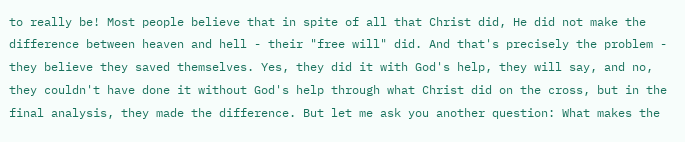to really be! Most people believe that in spite of all that Christ did, He did not make the difference between heaven and hell - their "free will" did. And that's precisely the problem - they believe they saved themselves. Yes, they did it with God's help, they will say, and no, they couldn't have done it without God's help through what Christ did on the cross, but in the final analysis, they made the difference. But let me ask you another question: What makes the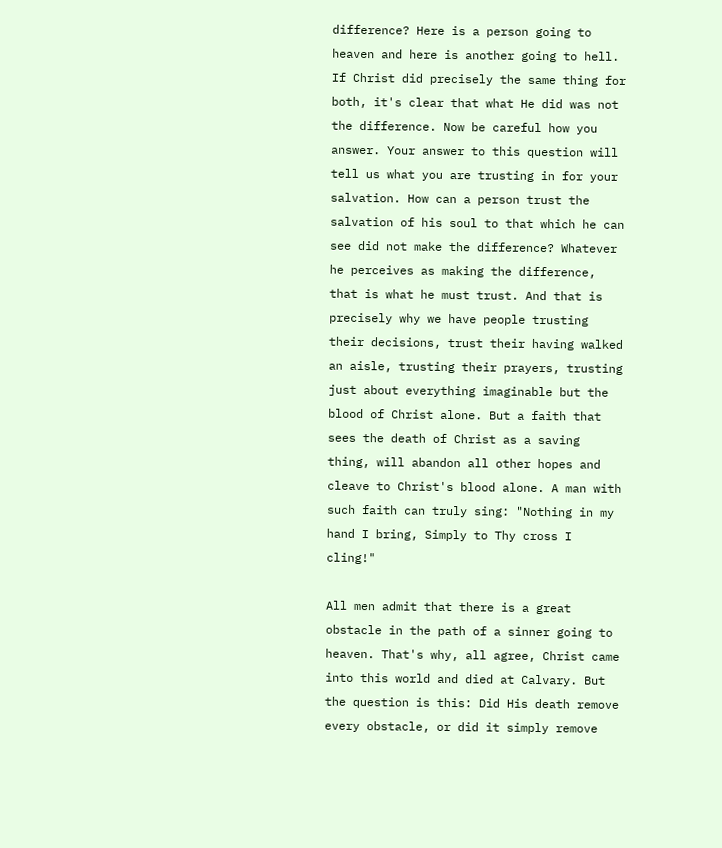difference? Here is a person going to heaven and here is another going to hell. If Christ did precisely the same thing for both, it's clear that what He did was not the difference. Now be careful how you answer. Your answer to this question will tell us what you are trusting in for your salvation. How can a person trust the salvation of his soul to that which he can see did not make the difference? Whatever he perceives as making the difference, that is what he must trust. And that is precisely why we have people trusting their decisions, trust their having walked an aisle, trusting their prayers, trusting just about everything imaginable but the blood of Christ alone. But a faith that sees the death of Christ as a saving thing, will abandon all other hopes and cleave to Christ's blood alone. A man with such faith can truly sing: "Nothing in my hand I bring, Simply to Thy cross I cling!"

All men admit that there is a great obstacle in the path of a sinner going to heaven. That's why, all agree, Christ came into this world and died at Calvary. But the question is this: Did His death remove every obstacle, or did it simply remove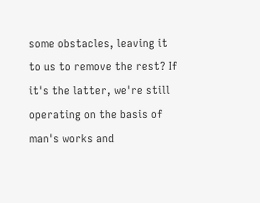some obstacles, leaving it to us to remove the rest? If it's the latter, we're still operating on the basis of man's works and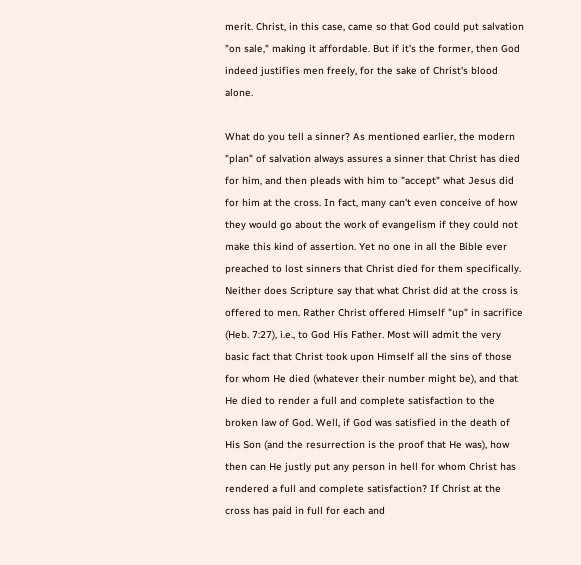merit. Christ, in this case, came so that God could put salvation "on sale," making it affordable. But if it's the former, then God indeed justifies men freely, for the sake of Christ's blood alone.

What do you tell a sinner? As mentioned earlier, the modern "plan" of salvation always assures a sinner that Christ has died for him, and then pleads with him to "accept" what Jesus did for him at the cross. In fact, many can't even conceive of how they would go about the work of evangelism if they could not make this kind of assertion. Yet no one in all the Bible ever preached to lost sinners that Christ died for them specifically. Neither does Scripture say that what Christ did at the cross is offered to men. Rather Christ offered Himself "up" in sacrifice (Heb. 7:27), i.e., to God His Father. Most will admit the very basic fact that Christ took upon Himself all the sins of those for whom He died (whatever their number might be), and that He died to render a full and complete satisfaction to the broken law of God. Well, if God was satisfied in the death of His Son (and the resurrection is the proof that He was), how then can He justly put any person in hell for whom Christ has rendered a full and complete satisfaction? If Christ at the cross has paid in full for each and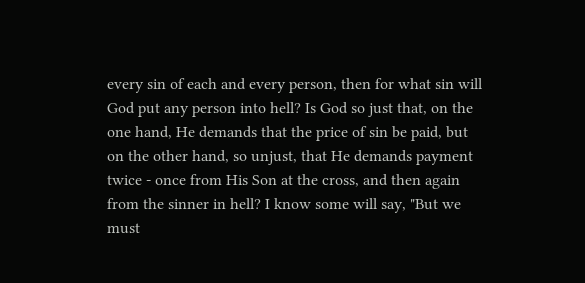every sin of each and every person, then for what sin will God put any person into hell? Is God so just that, on the one hand, He demands that the price of sin be paid, but on the other hand, so unjust, that He demands payment twice - once from His Son at the cross, and then again from the sinner in hell? I know some will say, "But we must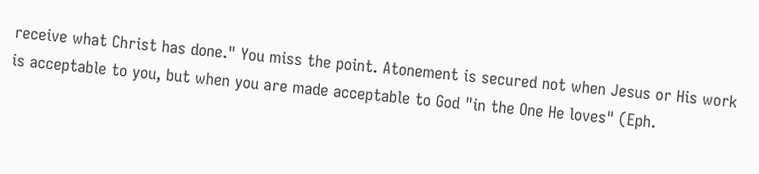receive what Christ has done." You miss the point. Atonement is secured not when Jesus or His work is acceptable to you, but when you are made acceptable to God "in the One He loves" (Eph.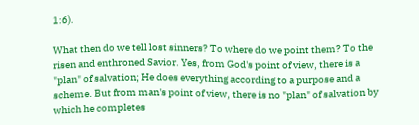1:6).

What then do we tell lost sinners? To where do we point them? To the risen and enthroned Savior. Yes, from God's point of view, there is a "plan" of salvation; He does everything according to a purpose and a scheme. But from man's point of view, there is no "plan" of salvation by which he completes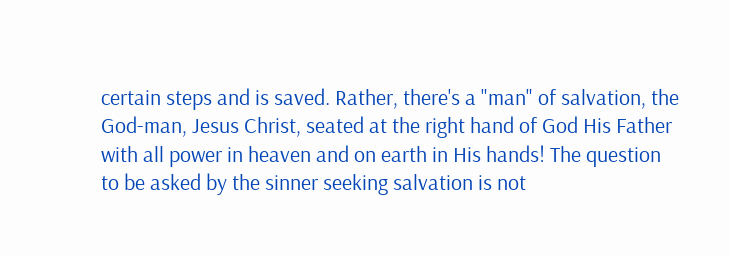certain steps and is saved. Rather, there's a "man" of salvation, the God-man, Jesus Christ, seated at the right hand of God His Father with all power in heaven and on earth in His hands! The question to be asked by the sinner seeking salvation is not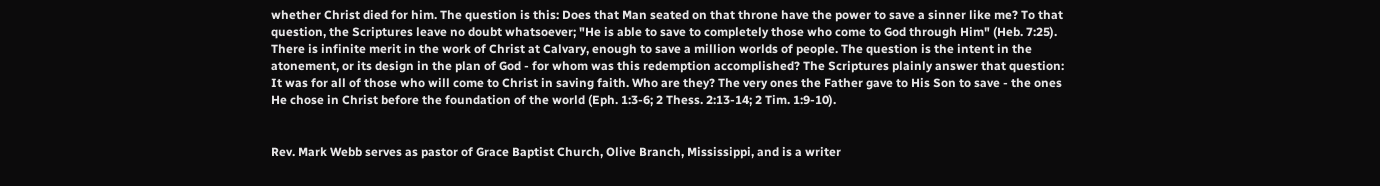whether Christ died for him. The question is this: Does that Man seated on that throne have the power to save a sinner like me? To that question, the Scriptures leave no doubt whatsoever; "He is able to save to completely those who come to God through Him" (Heb. 7:25). There is infinite merit in the work of Christ at Calvary, enough to save a million worlds of people. The question is the intent in the atonement, or its design in the plan of God - for whom was this redemption accomplished? The Scriptures plainly answer that question: It was for all of those who will come to Christ in saving faith. Who are they? The very ones the Father gave to His Son to save - the ones He chose in Christ before the foundation of the world (Eph. 1:3-6; 2 Thess. 2:13-14; 2 Tim. 1:9-10).


Rev. Mark Webb serves as pastor of Grace Baptist Church, Olive Branch, Mississippi, and is a writer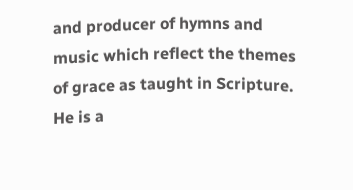and producer of hymns and music which reflect the themes of grace as taught in Scripture. He is a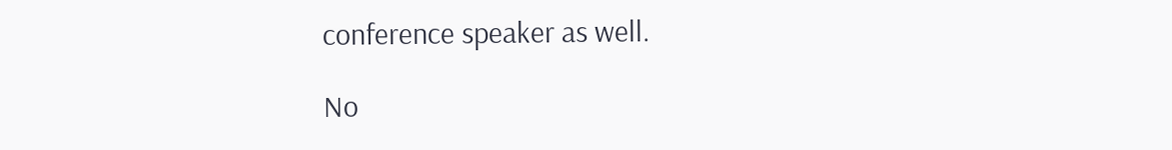conference speaker as well.

No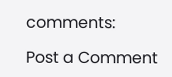comments:

Post a Comment